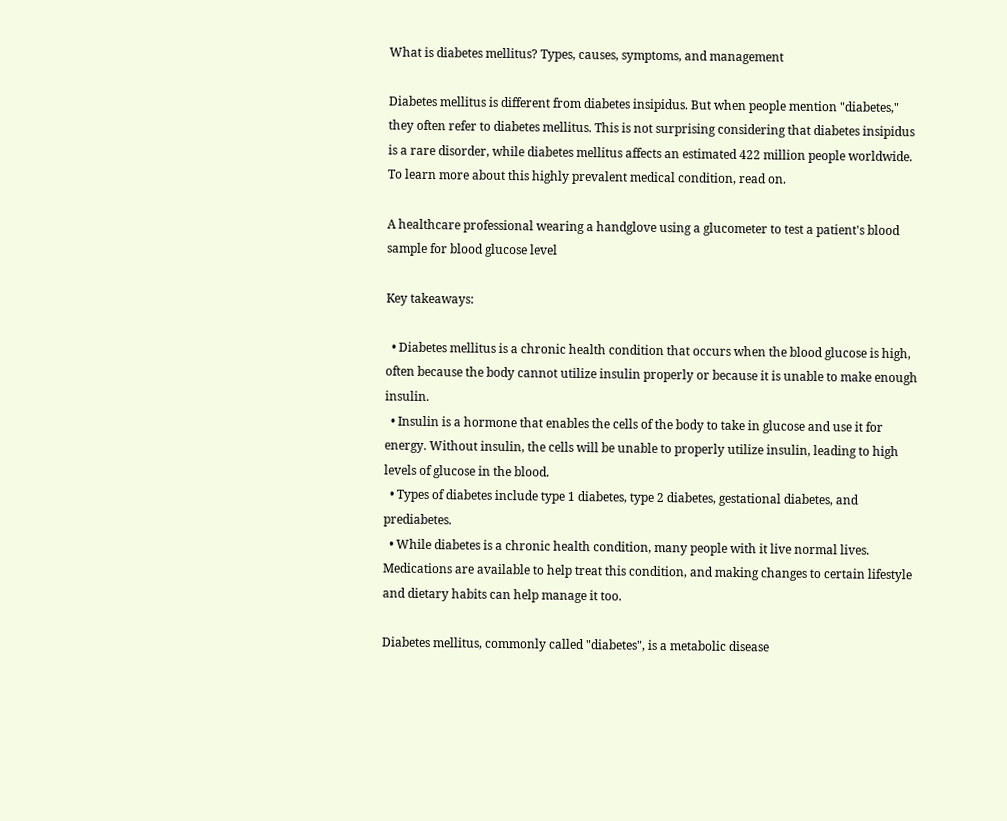What is diabetes mellitus? Types, causes, symptoms, and management

Diabetes mellitus is different from diabetes insipidus. But when people mention "diabetes," they often refer to diabetes mellitus. This is not surprising considering that diabetes insipidus is a rare disorder, while diabetes mellitus affects an estimated 422 million people worldwide. To learn more about this highly prevalent medical condition, read on.

A healthcare professional wearing a handglove using a glucometer to test a patient's blood sample for blood glucose level

Key takeaways:

  • Diabetes mellitus is a chronic health condition that occurs when the blood glucose is high, often because the body cannot utilize insulin properly or because it is unable to make enough insulin.
  • Insulin is a hormone that enables the cells of the body to take in glucose and use it for energy. Without insulin, the cells will be unable to properly utilize insulin, leading to high levels of glucose in the blood.
  • Types of diabetes include type 1 diabetes, type 2 diabetes, gestational diabetes, and prediabetes.
  • While diabetes is a chronic health condition, many people with it live normal lives. Medications are available to help treat this condition, and making changes to certain lifestyle and dietary habits can help manage it too.

Diabetes mellitus, commonly called "diabetes", is a metabolic disease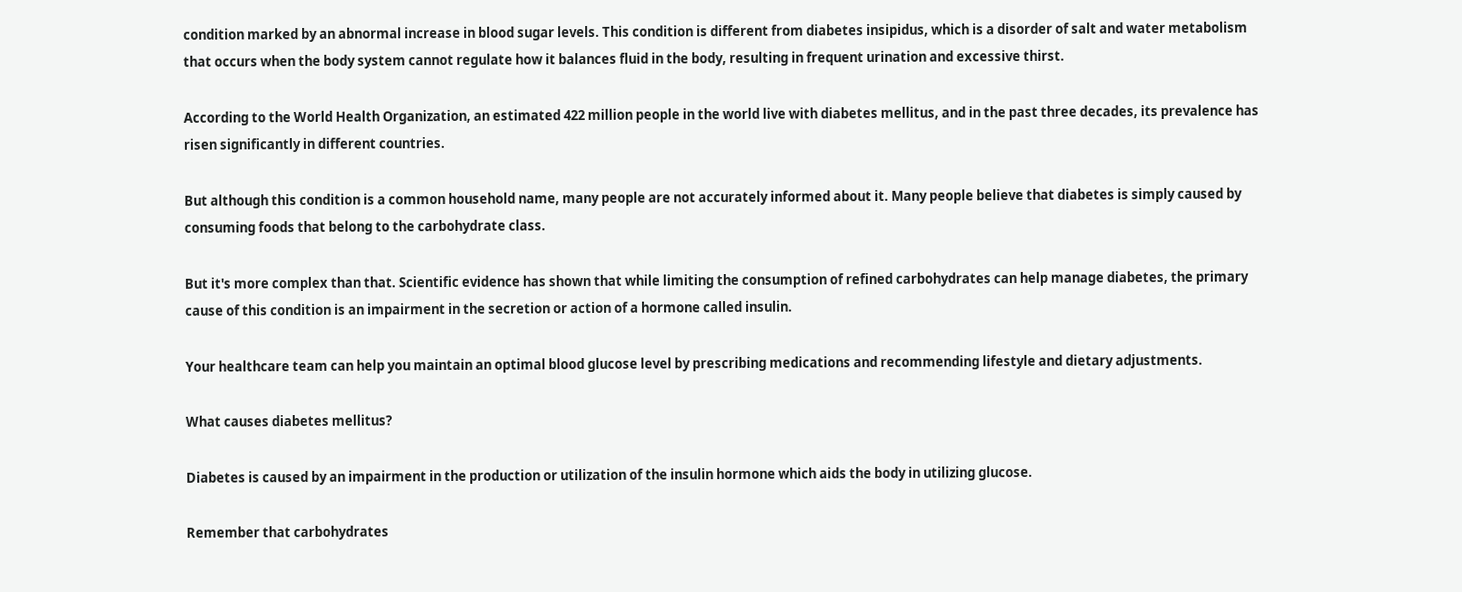condition marked by an abnormal increase in blood sugar levels. This condition is different from diabetes insipidus, which is a disorder of salt and water metabolism that occurs when the body system cannot regulate how it balances fluid in the body, resulting in frequent urination and excessive thirst.

According to the World Health Organization, an estimated 422 million people in the world live with diabetes mellitus, and in the past three decades, its prevalence has risen significantly in different countries.

But although this condition is a common household name, many people are not accurately informed about it. Many people believe that diabetes is simply caused by consuming foods that belong to the carbohydrate class.

But it's more complex than that. Scientific evidence has shown that while limiting the consumption of refined carbohydrates can help manage diabetes, the primary cause of this condition is an impairment in the secretion or action of a hormone called insulin.

Your healthcare team can help you maintain an optimal blood glucose level by prescribing medications and recommending lifestyle and dietary adjustments.

What causes diabetes mellitus?

Diabetes is caused by an impairment in the production or utilization of the insulin hormone which aids the body in utilizing glucose.

Remember that carbohydrates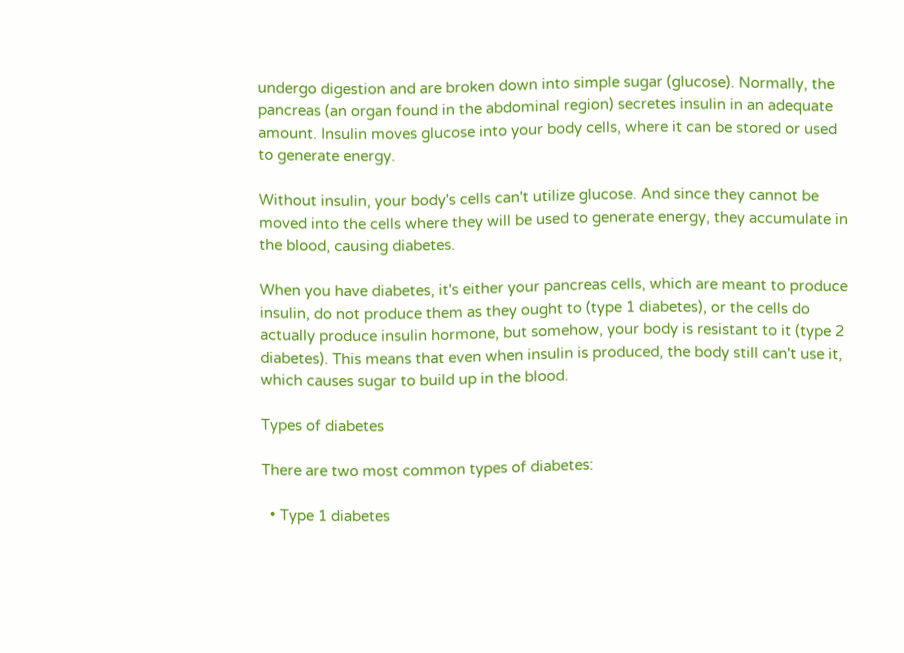undergo digestion and are broken down into simple sugar (glucose). Normally, the pancreas (an organ found in the abdominal region) secretes insulin in an adequate amount. Insulin moves glucose into your body cells, where it can be stored or used to generate energy.

Without insulin, your body's cells can't utilize glucose. And since they cannot be moved into the cells where they will be used to generate energy, they accumulate in the blood, causing diabetes.

When you have diabetes, it's either your pancreas cells, which are meant to produce insulin, do not produce them as they ought to (type 1 diabetes), or the cells do actually produce insulin hormone, but somehow, your body is resistant to it (type 2 diabetes). This means that even when insulin is produced, the body still can't use it, which causes sugar to build up in the blood.

Types of diabetes

There are two most common types of diabetes:

  • Type 1 diabetes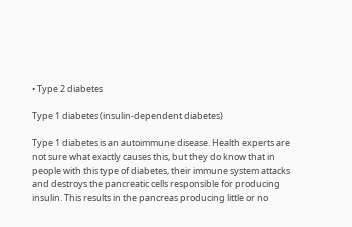• Type 2 diabetes

Type 1 diabetes (insulin-dependent diabetes)

Type 1 diabetes is an autoimmune disease. Health experts are not sure what exactly causes this, but they do know that in people with this type of diabetes, their immune system attacks and destroys the pancreatic cells responsible for producing insulin. This results in the pancreas producing little or no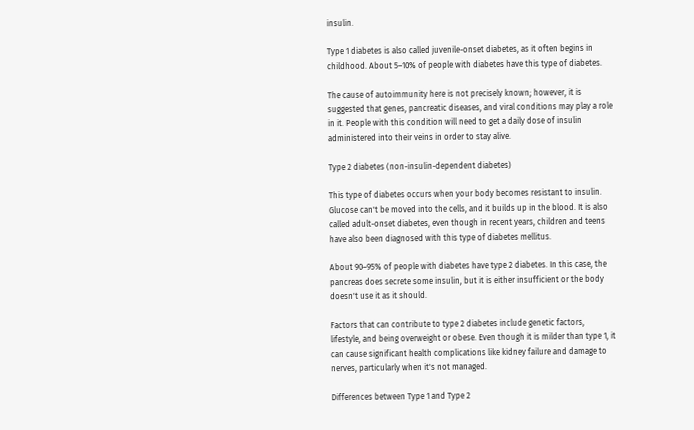insulin.

Type 1 diabetes is also called juvenile-onset diabetes, as it often begins in childhood. About 5–10% of people with diabetes have this type of diabetes.

The cause of autoimmunity here is not precisely known; however, it is suggested that genes, pancreatic diseases, and viral conditions may play a role in it. People with this condition will need to get a daily dose of insulin administered into their veins in order to stay alive.

Type 2 diabetes (non-insulin-dependent diabetes)

This type of diabetes occurs when your body becomes resistant to insulin. Glucose can't be moved into the cells, and it builds up in the blood. It is also called adult-onset diabetes, even though in recent years, children and teens have also been diagnosed with this type of diabetes mellitus.

About 90–95% of people with diabetes have type 2 diabetes. In this case, the pancreas does secrete some insulin, but it is either insufficient or the body doesn't use it as it should.

Factors that can contribute to type 2 diabetes include genetic factors, lifestyle, and being overweight or obese. Even though it is milder than type 1, it can cause significant health complications like kidney failure and damage to nerves, particularly when it's not managed.

Differences between Type 1 and Type 2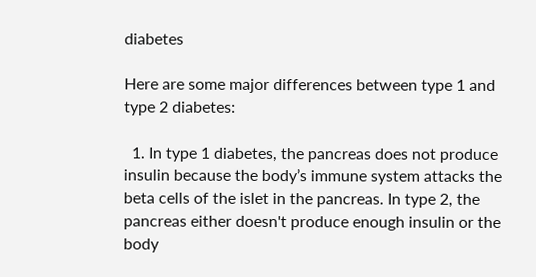diabetes

Here are some major differences between type 1 and type 2 diabetes:

  1. In type 1 diabetes, the pancreas does not produce insulin because the body’s immune system attacks the beta cells of the islet in the pancreas. In type 2, the pancreas either doesn't produce enough insulin or the body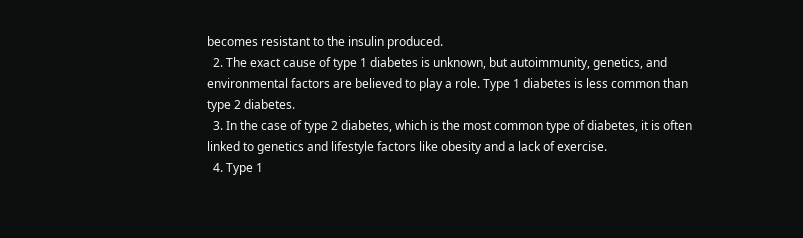becomes resistant to the insulin produced.
  2. The exact cause of type 1 diabetes is unknown, but autoimmunity, genetics, and environmental factors are believed to play a role. Type 1 diabetes is less common than type 2 diabetes.
  3. In the case of type 2 diabetes, which is the most common type of diabetes, it is often linked to genetics and lifestyle factors like obesity and a lack of exercise.
  4. Type 1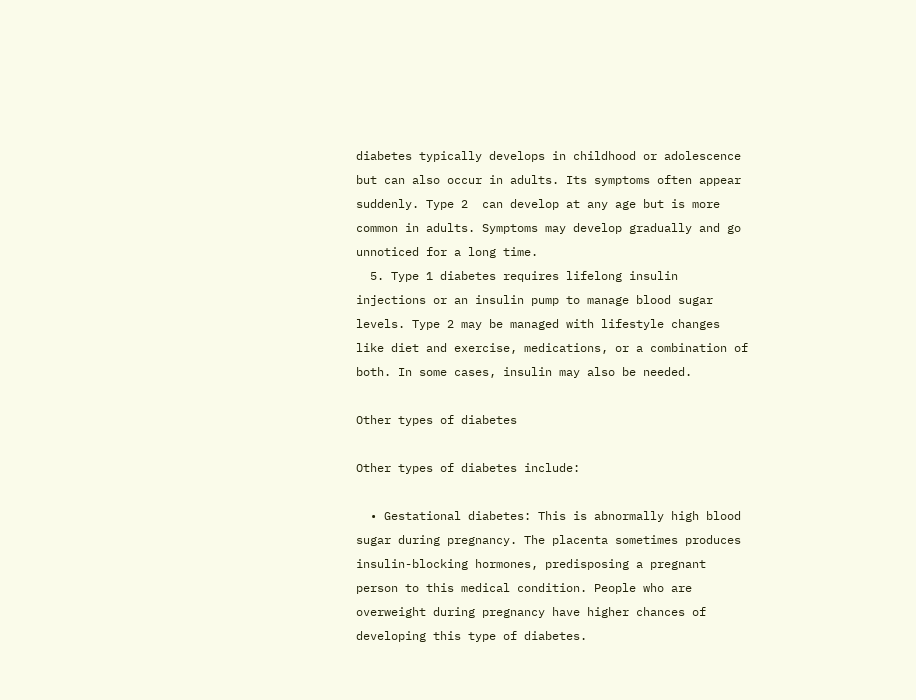diabetes typically develops in childhood or adolescence but can also occur in adults. Its symptoms often appear suddenly. Type 2  can develop at any age but is more common in adults. Symptoms may develop gradually and go unnoticed for a long time.
  5. Type 1 diabetes requires lifelong insulin injections or an insulin pump to manage blood sugar levels. Type 2 may be managed with lifestyle changes like diet and exercise, medications, or a combination of both. In some cases, insulin may also be needed.

Other types of diabetes

Other types of diabetes include:

  • Gestational diabetes: This is abnormally high blood sugar during pregnancy. The placenta sometimes produces insulin-blocking hormones, predisposing a pregnant person to this medical condition. People who are overweight during pregnancy have higher chances of developing this type of diabetes.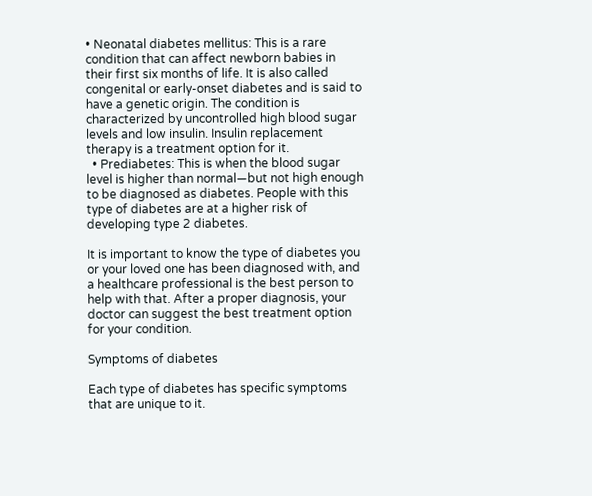• Neonatal diabetes mellitus: This is a rare condition that can affect newborn babies in their first six months of life. It is also called congenital or early-onset diabetes and is said to have a genetic origin. The condition is characterized by uncontrolled high blood sugar levels and low insulin. Insulin replacement therapy is a treatment option for it.
  • Prediabetes: This is when the blood sugar level is higher than normal—but not high enough to be diagnosed as diabetes. People with this type of diabetes are at a higher risk of developing type 2 diabetes.

It is important to know the type of diabetes you or your loved one has been diagnosed with, and a healthcare professional is the best person to help with that. After a proper diagnosis, your doctor can suggest the best treatment option for your condition.

Symptoms of diabetes

Each type of diabetes has specific symptoms that are unique to it.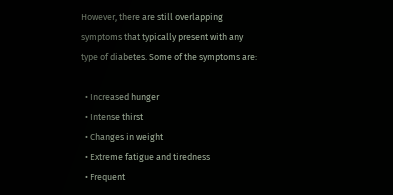However, there are still overlapping symptoms that typically present with any type of diabetes. Some of the symptoms are:

  • Increased hunger
  • Intense thirst
  • Changes in weight
  • Extreme fatigue and tiredness
  • Frequent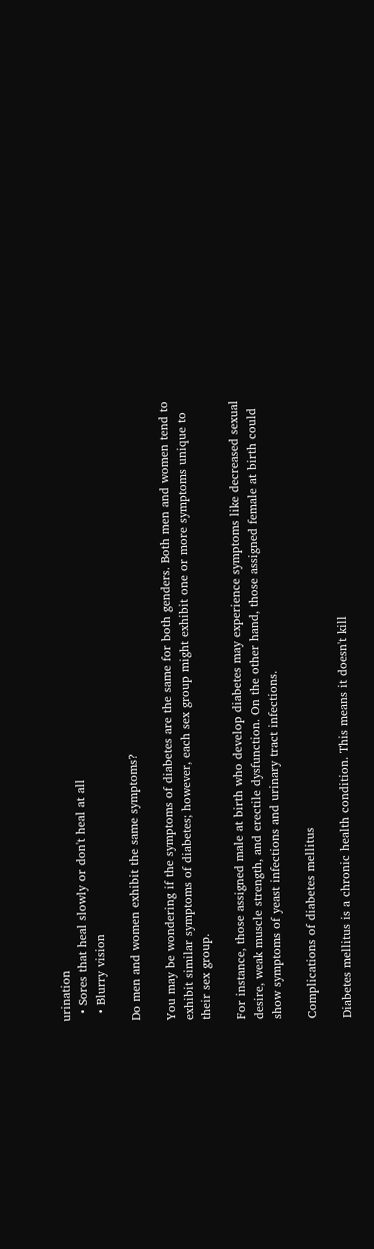urination
  • Sores that heal slowly or don't heal at all
  • Blurry vision

Do men and women exhibit the same symptoms?

You may be wondering if the symptoms of diabetes are the same for both genders. Both men and women tend to exhibit similar symptoms of diabetes; however, each sex group might exhibit one or more symptoms unique to their sex group.

For instance, those assigned male at birth who develop diabetes may experience symptoms like decreased sexual desire, weak muscle strength, and erectile dysfunction. On the other hand, those assigned female at birth could show symptoms of yeast infections and urinary tract infections.

Complications of diabetes mellitus

Diabetes mellitus is a chronic health condition. This means it doesn't kill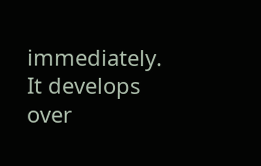immediately. It develops over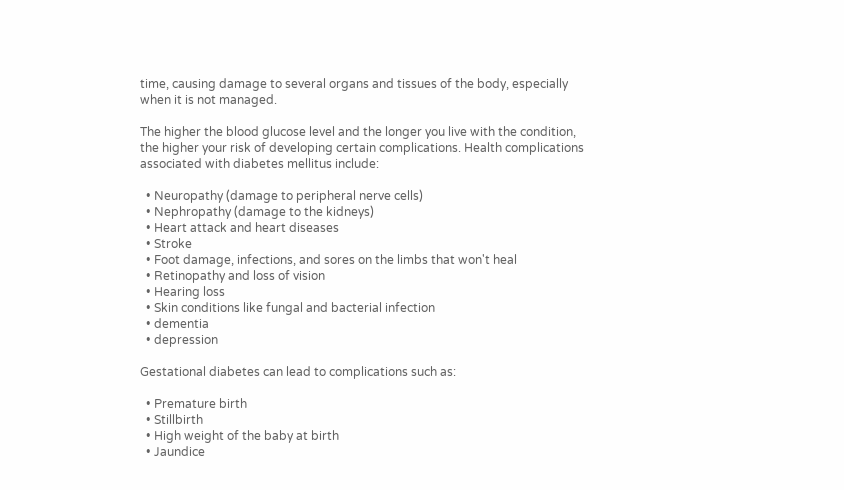time, causing damage to several organs and tissues of the body, especially when it is not managed.

The higher the blood glucose level and the longer you live with the condition, the higher your risk of developing certain complications. Health complications associated with diabetes mellitus include:

  • Neuropathy (damage to peripheral nerve cells)
  • Nephropathy (damage to the kidneys)
  • Heart attack and heart diseases
  • Stroke
  • Foot damage, infections, and sores on the limbs that won't heal
  • Retinopathy and loss of vision
  • Hearing loss
  • Skin conditions like fungal and bacterial infection
  • dementia
  • depression

Gestational diabetes can lead to complications such as:

  • Premature birth
  • Stillbirth
  • High weight of the baby at birth
  • Jaundice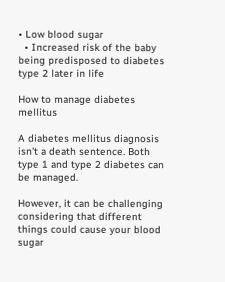• Low blood sugar
  • Increased risk of the baby being predisposed to diabetes type 2 later in life

How to manage diabetes mellitus

A diabetes mellitus diagnosis isn't a death sentence. Both type 1 and type 2 diabetes can be managed.

However, it can be challenging considering that different things could cause your blood sugar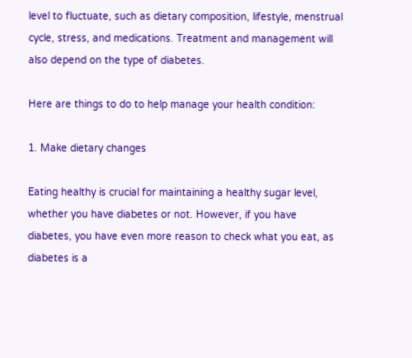level to fluctuate, such as dietary composition, lifestyle, menstrual cycle, stress, and medications. Treatment and management will also depend on the type of diabetes.

Here are things to do to help manage your health condition:

1. Make dietary changes

Eating healthy is crucial for maintaining a healthy sugar level, whether you have diabetes or not. However, if you have diabetes, you have even more reason to check what you eat, as diabetes is a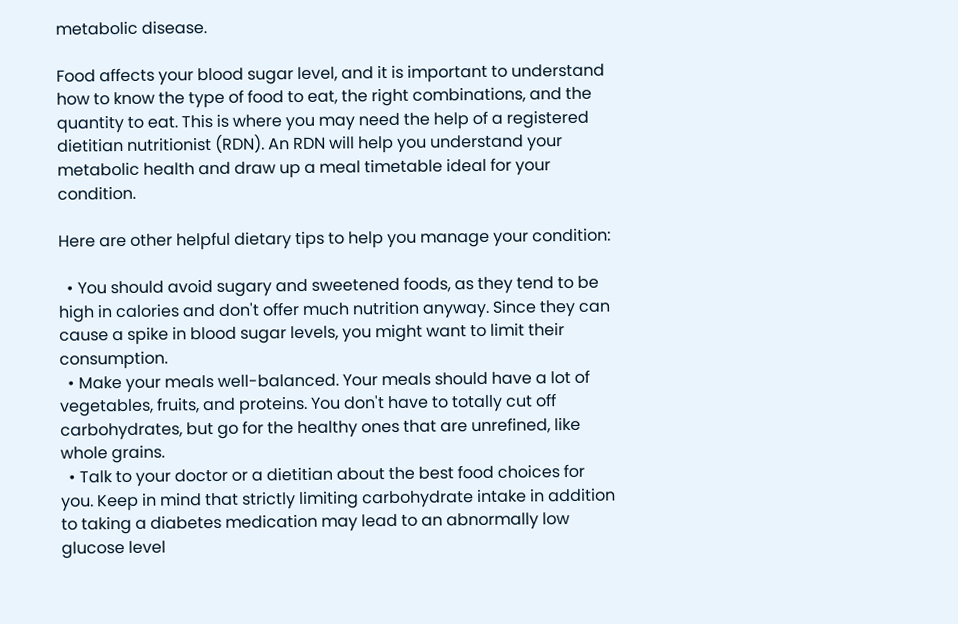metabolic disease.

Food affects your blood sugar level, and it is important to understand how to know the type of food to eat, the right combinations, and the quantity to eat. This is where you may need the help of a registered dietitian nutritionist (RDN). An RDN will help you understand your metabolic health and draw up a meal timetable ideal for your condition.

Here are other helpful dietary tips to help you manage your condition:

  • You should avoid sugary and sweetened foods, as they tend to be high in calories and don't offer much nutrition anyway. Since they can cause a spike in blood sugar levels, you might want to limit their consumption.
  • Make your meals well-balanced. Your meals should have a lot of vegetables, fruits, and proteins. You don't have to totally cut off carbohydrates, but go for the healthy ones that are unrefined, like whole grains.
  • Talk to your doctor or a dietitian about the best food choices for you. Keep in mind that strictly limiting carbohydrate intake in addition to taking a diabetes medication may lead to an abnormally low glucose level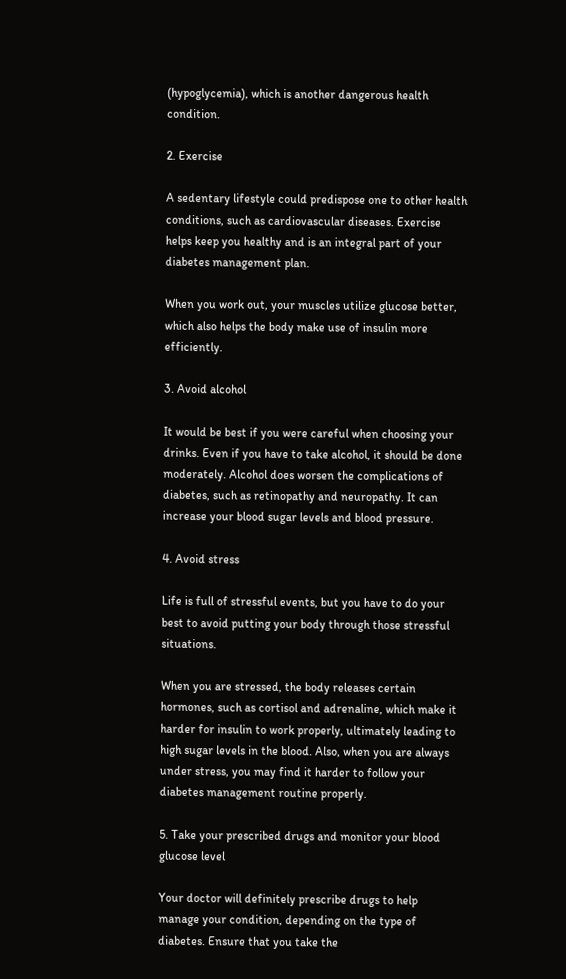(hypoglycemia), which is another dangerous health condition.

2. Exercise

A sedentary lifestyle could predispose one to other health conditions, such as cardiovascular diseases. Exercise helps keep you healthy and is an integral part of your diabetes management plan.

When you work out, your muscles utilize glucose better, which also helps the body make use of insulin more efficiently.

3. Avoid alcohol

It would be best if you were careful when choosing your drinks. Even if you have to take alcohol, it should be done moderately. Alcohol does worsen the complications of diabetes, such as retinopathy and neuropathy. It can increase your blood sugar levels and blood pressure.

4. Avoid stress

Life is full of stressful events, but you have to do your best to avoid putting your body through those stressful situations.

When you are stressed, the body releases certain hormones, such as cortisol and adrenaline, which make it harder for insulin to work properly, ultimately leading to high sugar levels in the blood. Also, when you are always under stress, you may find it harder to follow your diabetes management routine properly.

5. Take your prescribed drugs and monitor your blood glucose level

Your doctor will definitely prescribe drugs to help manage your condition, depending on the type of diabetes. Ensure that you take the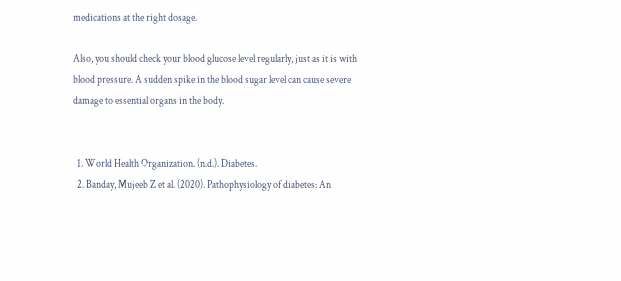medications at the right dosage.

Also, you should check your blood glucose level regularly, just as it is with blood pressure. A sudden spike in the blood sugar level can cause severe damage to essential organs in the body.


  1. World Health Organization. (n.d.). Diabetes.
  2. Banday, Mujeeb Z et al. (2020). Pathophysiology of diabetes: An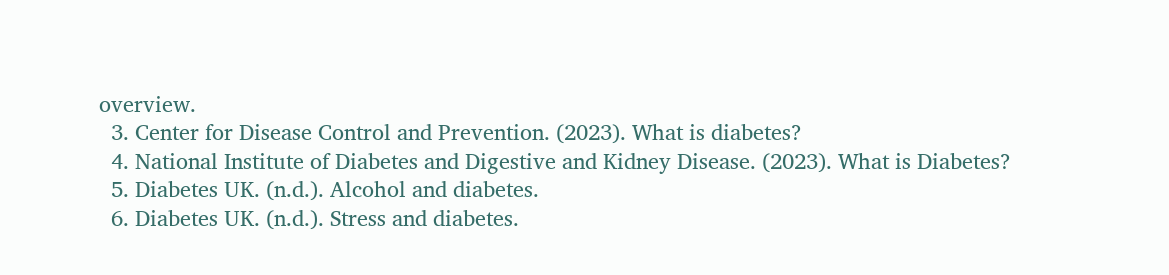overview.
  3. Center for Disease Control and Prevention. (2023). What is diabetes?
  4. National Institute of Diabetes and Digestive and Kidney Disease. (2023). What is Diabetes?
  5. Diabetes UK. (n.d.). Alcohol and diabetes.
  6. Diabetes UK. (n.d.). Stress and diabetes.